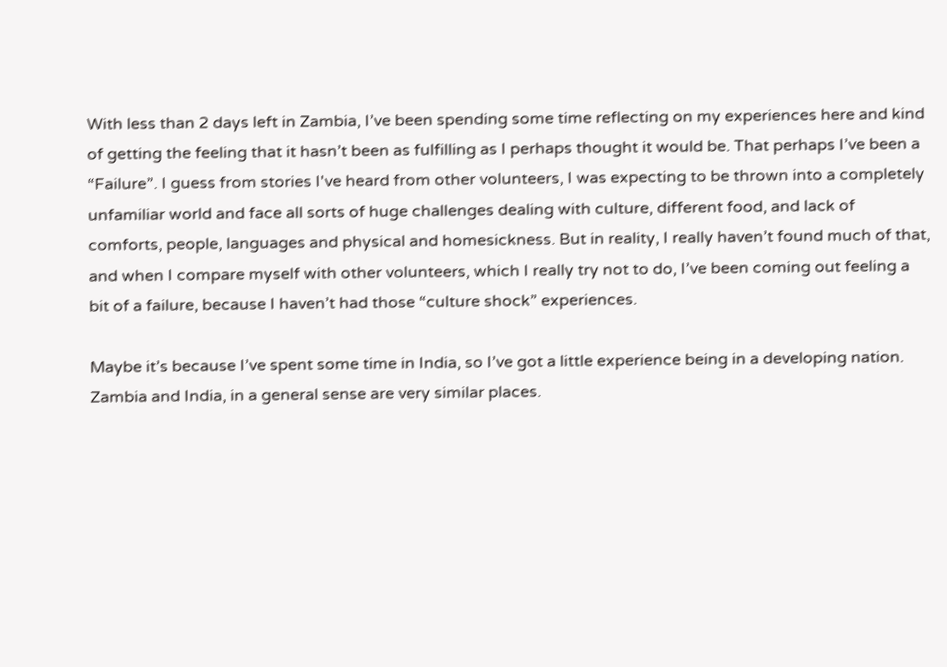With less than 2 days left in Zambia, I’ve been spending some time reflecting on my experiences here and kind of getting the feeling that it hasn’t been as fulfilling as I perhaps thought it would be. That perhaps I’ve been a “Failure”. I guess from stories I've heard from other volunteers, I was expecting to be thrown into a completely unfamiliar world and face all sorts of huge challenges dealing with culture, different food, and lack of comforts, people, languages and physical and homesickness. But in reality, I really haven’t found much of that, and when I compare myself with other volunteers, which I really try not to do, I’ve been coming out feeling a bit of a failure, because I haven’t had those “culture shock” experiences.

Maybe it’s because I’ve spent some time in India, so I’ve got a little experience being in a developing nation. Zambia and India, in a general sense are very similar places.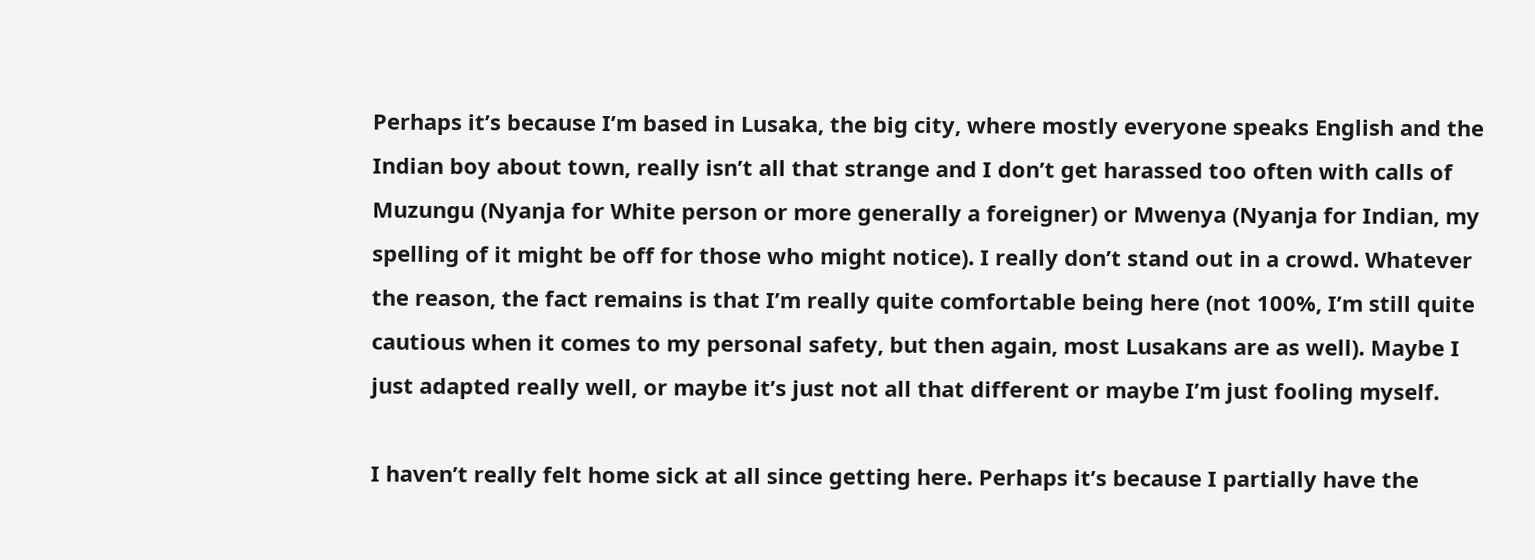Perhaps it’s because I’m based in Lusaka, the big city, where mostly everyone speaks English and the Indian boy about town, really isn’t all that strange and I don’t get harassed too often with calls of Muzungu (Nyanja for White person or more generally a foreigner) or Mwenya (Nyanja for Indian, my spelling of it might be off for those who might notice). I really don’t stand out in a crowd. Whatever the reason, the fact remains is that I’m really quite comfortable being here (not 100%, I’m still quite cautious when it comes to my personal safety, but then again, most Lusakans are as well). Maybe I just adapted really well, or maybe it’s just not all that different or maybe I’m just fooling myself.

I haven’t really felt home sick at all since getting here. Perhaps it’s because I partially have the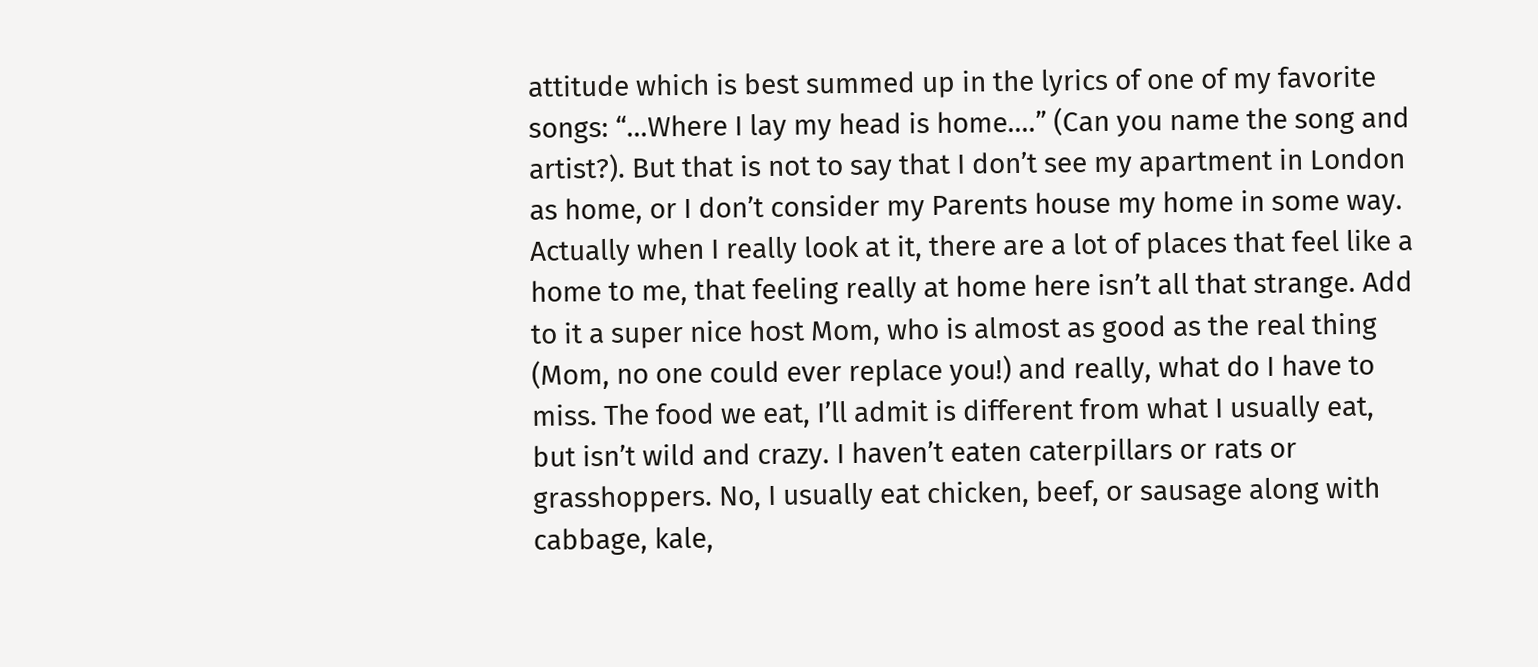attitude which is best summed up in the lyrics of one of my favorite songs: “...Where I lay my head is home....” (Can you name the song and artist?). But that is not to say that I don’t see my apartment in London as home, or I don’t consider my Parents house my home in some way. Actually when I really look at it, there are a lot of places that feel like a home to me, that feeling really at home here isn’t all that strange. Add to it a super nice host Mom, who is almost as good as the real thing (Mom, no one could ever replace you!) and really, what do I have to miss. The food we eat, I’ll admit is different from what I usually eat, but isn’t wild and crazy. I haven’t eaten caterpillars or rats or grasshoppers. No, I usually eat chicken, beef, or sausage along with cabbage, kale,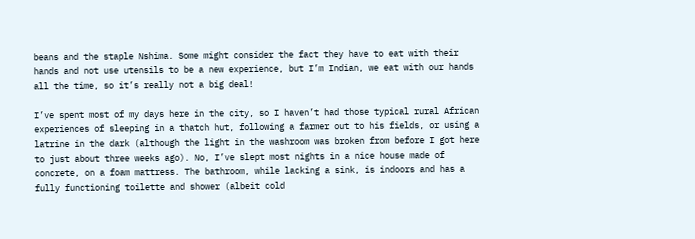beans and the staple Nshima. Some might consider the fact they have to eat with their hands and not use utensils to be a new experience, but I’m Indian, we eat with our hands all the time, so it’s really not a big deal!

I’ve spent most of my days here in the city, so I haven’t had those typical rural African experiences of sleeping in a thatch hut, following a farmer out to his fields, or using a latrine in the dark (although the light in the washroom was broken from before I got here to just about three weeks ago). No, I’ve slept most nights in a nice house made of concrete, on a foam mattress. The bathroom, while lacking a sink, is indoors and has a fully functioning toilette and shower (albeit cold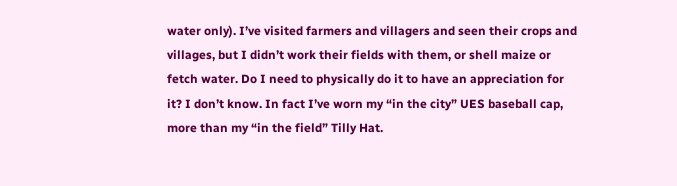water only). I’ve visited farmers and villagers and seen their crops and villages, but I didn’t work their fields with them, or shell maize or fetch water. Do I need to physically do it to have an appreciation for it? I don’t know. In fact I’ve worn my “in the city” UES baseball cap, more than my “in the field” Tilly Hat.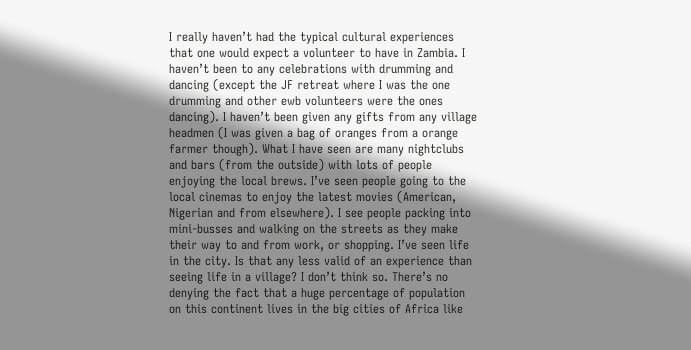I really haven’t had the typical cultural experiences that one would expect a volunteer to have in Zambia. I haven’t been to any celebrations with drumming and dancing (except the JF retreat where I was the one drumming and other ewb volunteers were the ones dancing). I haven’t been given any gifts from any village headmen (I was given a bag of oranges from a orange farmer though). What I have seen are many nightclubs and bars (from the outside) with lots of people enjoying the local brews. I’ve seen people going to the local cinemas to enjoy the latest movies (American, Nigerian and from elsewhere). I see people packing into mini-busses and walking on the streets as they make their way to and from work, or shopping. I’ve seen life in the city. Is that any less valid of an experience than seeing life in a village? I don’t think so. There’s no denying the fact that a huge percentage of population on this continent lives in the big cities of Africa like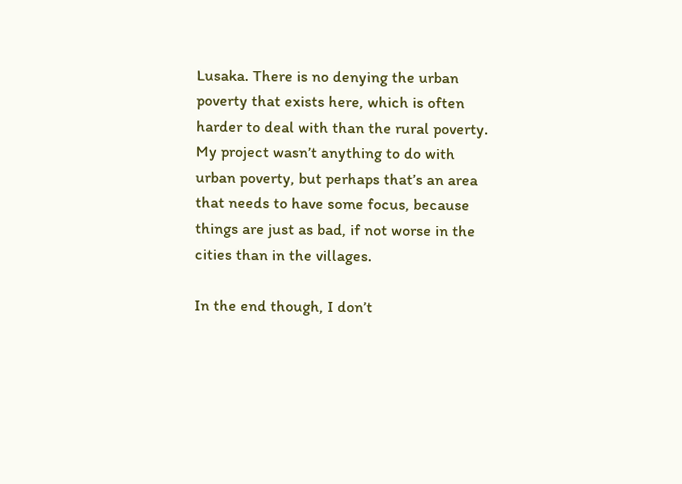Lusaka. There is no denying the urban poverty that exists here, which is often harder to deal with than the rural poverty. My project wasn’t anything to do with urban poverty, but perhaps that’s an area that needs to have some focus, because things are just as bad, if not worse in the cities than in the villages.

In the end though, I don’t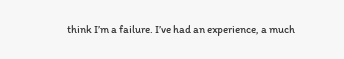think I’m a failure. I’ve had an experience, a much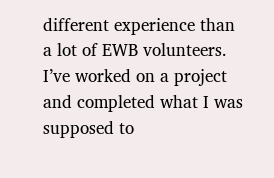different experience than a lot of EWB volunteers. I’ve worked on a project and completed what I was supposed to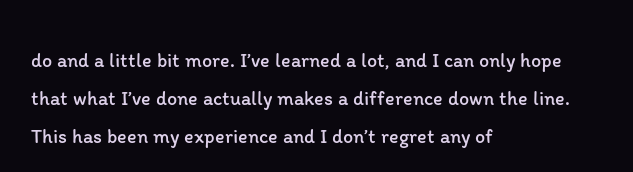do and a little bit more. I’ve learned a lot, and I can only hope that what I’ve done actually makes a difference down the line. This has been my experience and I don’t regret any of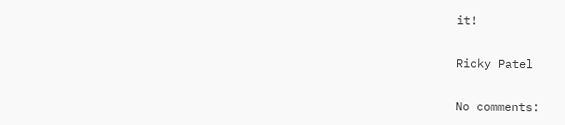it!

Ricky Patel

No comments: